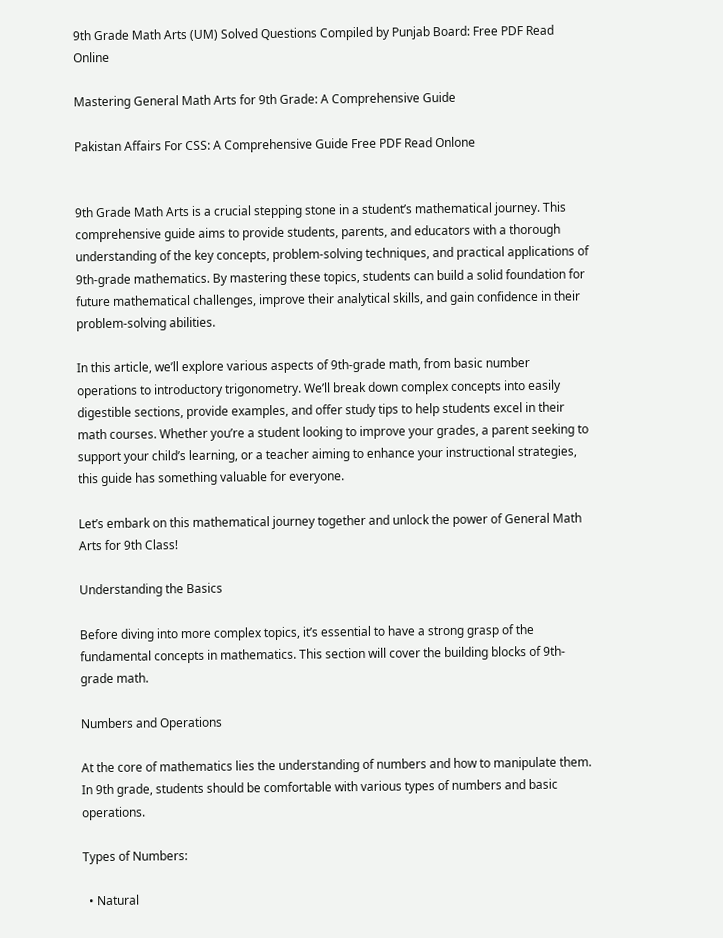9th Grade Math Arts (UM) Solved Questions Compiled by Punjab Board: Free PDF Read Online

Mastering General Math Arts for 9th Grade: A Comprehensive Guide

Pakistan Affairs For CSS: A Comprehensive Guide Free PDF Read Onlone


9th Grade Math Arts is a crucial stepping stone in a student’s mathematical journey. This comprehensive guide aims to provide students, parents, and educators with a thorough understanding of the key concepts, problem-solving techniques, and practical applications of 9th-grade mathematics. By mastering these topics, students can build a solid foundation for future mathematical challenges, improve their analytical skills, and gain confidence in their problem-solving abilities.

In this article, we’ll explore various aspects of 9th-grade math, from basic number operations to introductory trigonometry. We’ll break down complex concepts into easily digestible sections, provide examples, and offer study tips to help students excel in their math courses. Whether you’re a student looking to improve your grades, a parent seeking to support your child’s learning, or a teacher aiming to enhance your instructional strategies, this guide has something valuable for everyone.

Let’s embark on this mathematical journey together and unlock the power of General Math Arts for 9th Class!

Understanding the Basics

Before diving into more complex topics, it’s essential to have a strong grasp of the fundamental concepts in mathematics. This section will cover the building blocks of 9th-grade math.

Numbers and Operations

At the core of mathematics lies the understanding of numbers and how to manipulate them. In 9th grade, students should be comfortable with various types of numbers and basic operations.

Types of Numbers:

  • Natural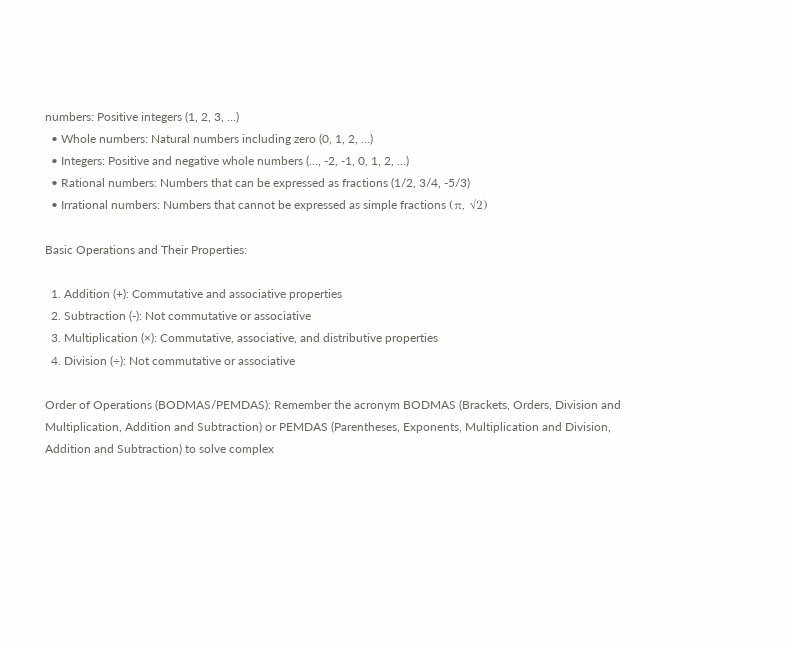numbers: Positive integers (1, 2, 3, …)
  • Whole numbers: Natural numbers including zero (0, 1, 2, …)
  • Integers: Positive and negative whole numbers (…, -2, -1, 0, 1, 2, …)
  • Rational numbers: Numbers that can be expressed as fractions (1/2, 3/4, -5/3)
  • Irrational numbers: Numbers that cannot be expressed as simple fractions (π, √2)

Basic Operations and Their Properties:

  1. Addition (+): Commutative and associative properties
  2. Subtraction (-): Not commutative or associative
  3. Multiplication (×): Commutative, associative, and distributive properties
  4. Division (÷): Not commutative or associative

Order of Operations (BODMAS/PEMDAS): Remember the acronym BODMAS (Brackets, Orders, Division and Multiplication, Addition and Subtraction) or PEMDAS (Parentheses, Exponents, Multiplication and Division, Addition and Subtraction) to solve complex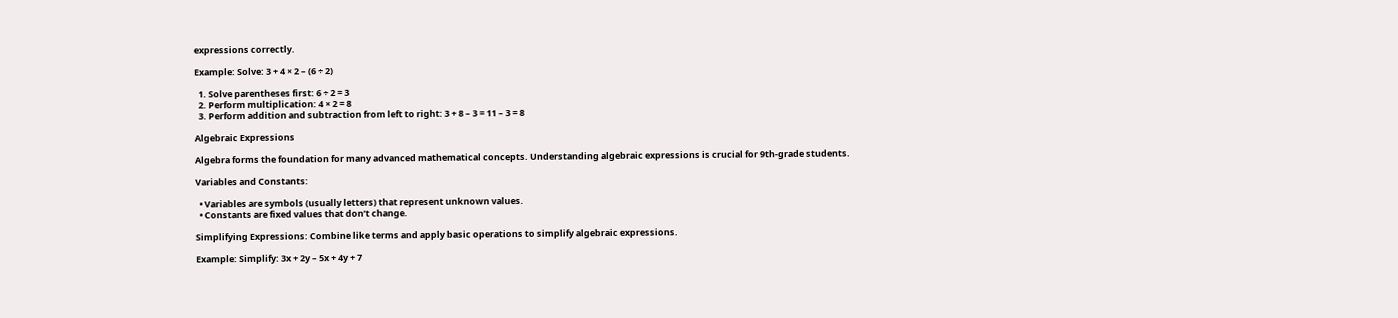expressions correctly.

Example: Solve: 3 + 4 × 2 – (6 ÷ 2)

  1. Solve parentheses first: 6 ÷ 2 = 3
  2. Perform multiplication: 4 × 2 = 8
  3. Perform addition and subtraction from left to right: 3 + 8 – 3 = 11 – 3 = 8

Algebraic Expressions

Algebra forms the foundation for many advanced mathematical concepts. Understanding algebraic expressions is crucial for 9th-grade students.

Variables and Constants:

  • Variables are symbols (usually letters) that represent unknown values.
  • Constants are fixed values that don’t change.

Simplifying Expressions: Combine like terms and apply basic operations to simplify algebraic expressions.

Example: Simplify: 3x + 2y – 5x + 4y + 7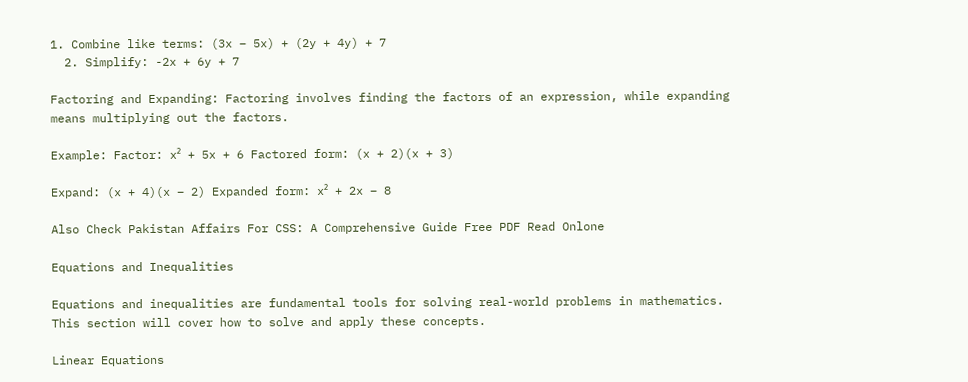1. Combine like terms: (3x – 5x) + (2y + 4y) + 7
  2. Simplify: -2x + 6y + 7

Factoring and Expanding: Factoring involves finding the factors of an expression, while expanding means multiplying out the factors.

Example: Factor: x² + 5x + 6 Factored form: (x + 2)(x + 3)

Expand: (x + 4)(x – 2) Expanded form: x² + 2x – 8

Also Check Pakistan Affairs For CSS: A Comprehensive Guide Free PDF Read Onlone

Equations and Inequalities

Equations and inequalities are fundamental tools for solving real-world problems in mathematics. This section will cover how to solve and apply these concepts.

Linear Equations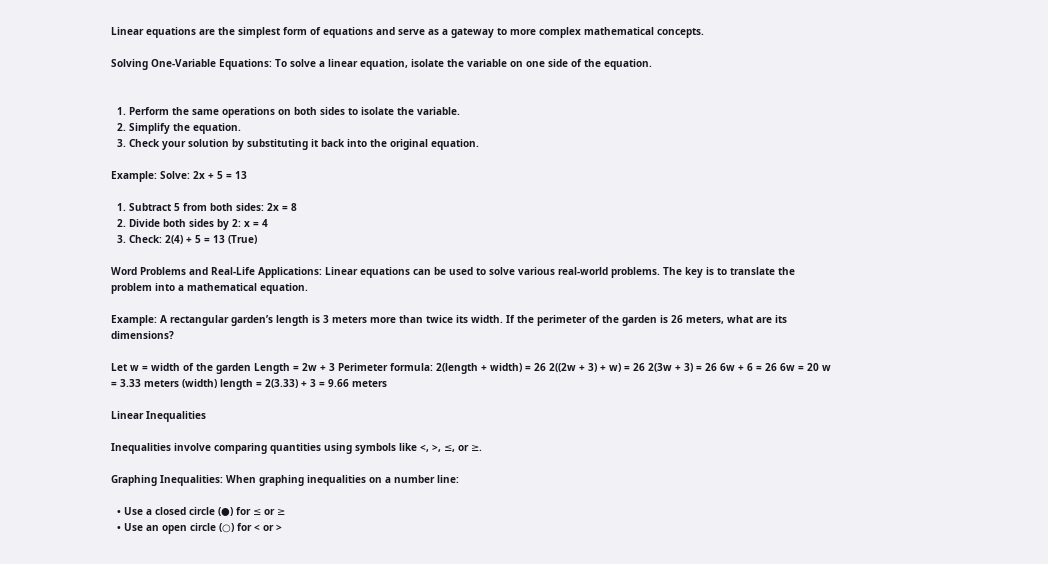Linear equations are the simplest form of equations and serve as a gateway to more complex mathematical concepts.

Solving One-Variable Equations: To solve a linear equation, isolate the variable on one side of the equation.


  1. Perform the same operations on both sides to isolate the variable.
  2. Simplify the equation.
  3. Check your solution by substituting it back into the original equation.

Example: Solve: 2x + 5 = 13

  1. Subtract 5 from both sides: 2x = 8
  2. Divide both sides by 2: x = 4
  3. Check: 2(4) + 5 = 13 (True)

Word Problems and Real-Life Applications: Linear equations can be used to solve various real-world problems. The key is to translate the problem into a mathematical equation.

Example: A rectangular garden’s length is 3 meters more than twice its width. If the perimeter of the garden is 26 meters, what are its dimensions?

Let w = width of the garden Length = 2w + 3 Perimeter formula: 2(length + width) = 26 2((2w + 3) + w) = 26 2(3w + 3) = 26 6w + 6 = 26 6w = 20 w = 3.33 meters (width) length = 2(3.33) + 3 = 9.66 meters

Linear Inequalities

Inequalities involve comparing quantities using symbols like <, >, ≤, or ≥.

Graphing Inequalities: When graphing inequalities on a number line:

  • Use a closed circle (●) for ≤ or ≥
  • Use an open circle (○) for < or >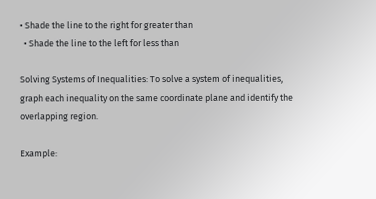• Shade the line to the right for greater than
  • Shade the line to the left for less than

Solving Systems of Inequalities: To solve a system of inequalities, graph each inequality on the same coordinate plane and identify the overlapping region.

Example: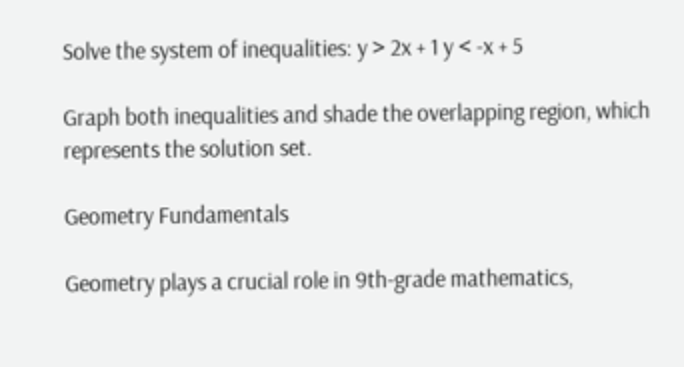Solve the system of inequalities: y > 2x + 1 y < -x + 5

Graph both inequalities and shade the overlapping region, which represents the solution set.

Geometry Fundamentals

Geometry plays a crucial role in 9th-grade mathematics,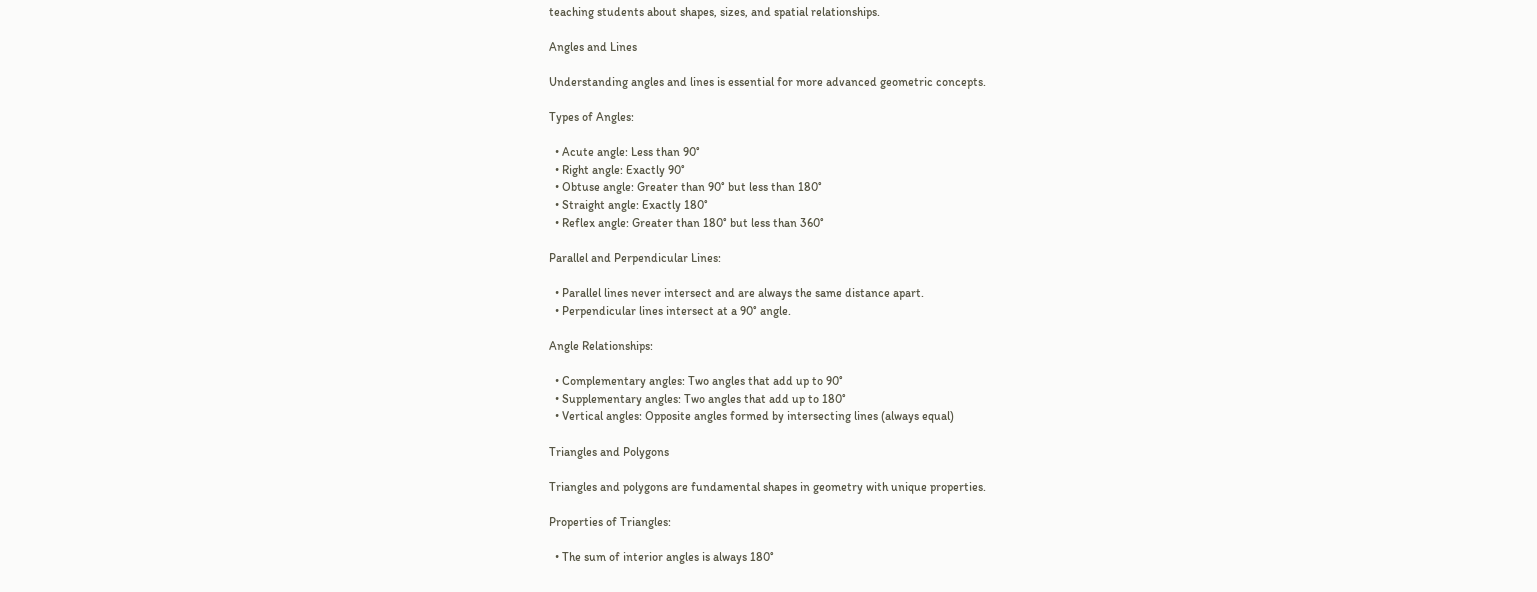teaching students about shapes, sizes, and spatial relationships.

Angles and Lines

Understanding angles and lines is essential for more advanced geometric concepts.

Types of Angles:

  • Acute angle: Less than 90°
  • Right angle: Exactly 90°
  • Obtuse angle: Greater than 90° but less than 180°
  • Straight angle: Exactly 180°
  • Reflex angle: Greater than 180° but less than 360°

Parallel and Perpendicular Lines:

  • Parallel lines never intersect and are always the same distance apart.
  • Perpendicular lines intersect at a 90° angle.

Angle Relationships:

  • Complementary angles: Two angles that add up to 90°
  • Supplementary angles: Two angles that add up to 180°
  • Vertical angles: Opposite angles formed by intersecting lines (always equal)

Triangles and Polygons

Triangles and polygons are fundamental shapes in geometry with unique properties.

Properties of Triangles:

  • The sum of interior angles is always 180°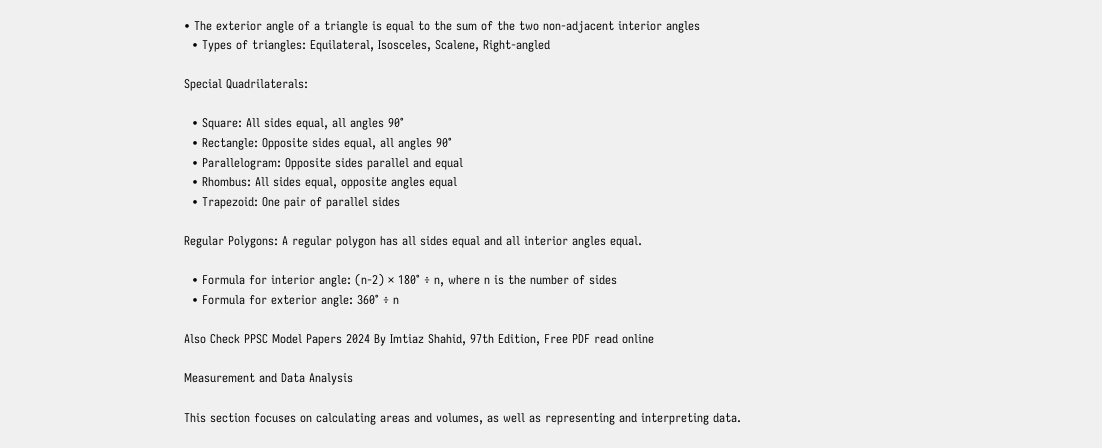• The exterior angle of a triangle is equal to the sum of the two non-adjacent interior angles
  • Types of triangles: Equilateral, Isosceles, Scalene, Right-angled

Special Quadrilaterals:

  • Square: All sides equal, all angles 90°
  • Rectangle: Opposite sides equal, all angles 90°
  • Parallelogram: Opposite sides parallel and equal
  • Rhombus: All sides equal, opposite angles equal
  • Trapezoid: One pair of parallel sides

Regular Polygons: A regular polygon has all sides equal and all interior angles equal.

  • Formula for interior angle: (n-2) × 180° ÷ n, where n is the number of sides
  • Formula for exterior angle: 360° ÷ n

Also Check PPSC Model Papers 2024 By Imtiaz Shahid, 97th Edition, Free PDF read online

Measurement and Data Analysis

This section focuses on calculating areas and volumes, as well as representing and interpreting data.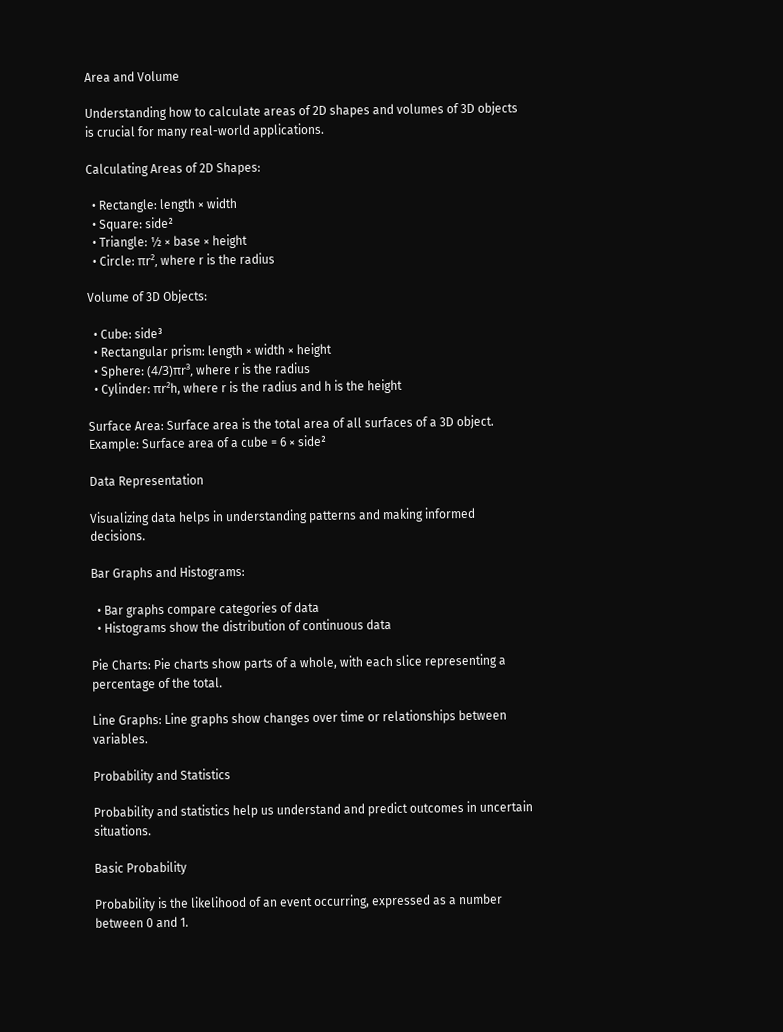Area and Volume

Understanding how to calculate areas of 2D shapes and volumes of 3D objects is crucial for many real-world applications.

Calculating Areas of 2D Shapes:

  • Rectangle: length × width
  • Square: side²
  • Triangle: ½ × base × height
  • Circle: πr², where r is the radius

Volume of 3D Objects:

  • Cube: side³
  • Rectangular prism: length × width × height
  • Sphere: (4/3)πr³, where r is the radius
  • Cylinder: πr²h, where r is the radius and h is the height

Surface Area: Surface area is the total area of all surfaces of a 3D object. Example: Surface area of a cube = 6 × side²

Data Representation

Visualizing data helps in understanding patterns and making informed decisions.

Bar Graphs and Histograms:

  • Bar graphs compare categories of data
  • Histograms show the distribution of continuous data

Pie Charts: Pie charts show parts of a whole, with each slice representing a percentage of the total.

Line Graphs: Line graphs show changes over time or relationships between variables.

Probability and Statistics

Probability and statistics help us understand and predict outcomes in uncertain situations.

Basic Probability

Probability is the likelihood of an event occurring, expressed as a number between 0 and 1.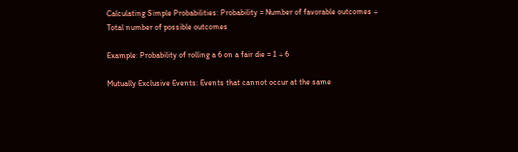Calculating Simple Probabilities: Probability = Number of favorable outcomes ÷ Total number of possible outcomes

Example: Probability of rolling a 6 on a fair die = 1 ÷ 6

Mutually Exclusive Events: Events that cannot occur at the same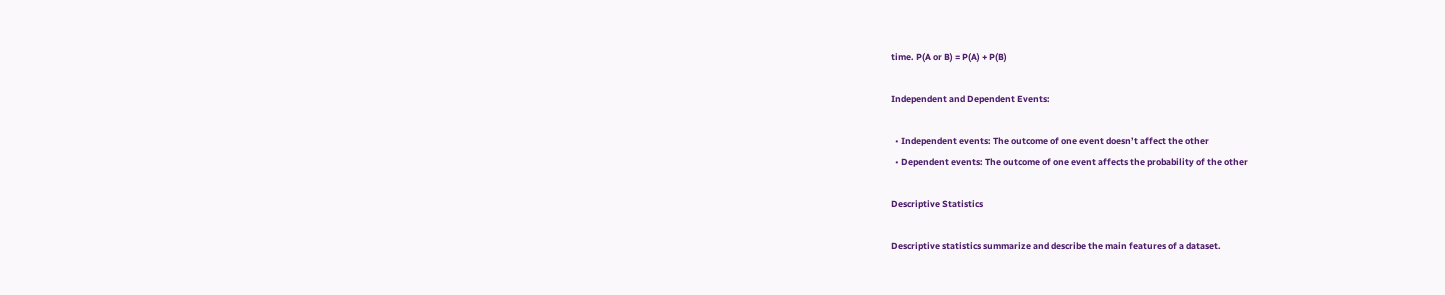time. P(A or B) = P(A) + P(B)

Independent and Dependent Events:

  • Independent events: The outcome of one event doesn’t affect the other
  • Dependent events: The outcome of one event affects the probability of the other

Descriptive Statistics

Descriptive statistics summarize and describe the main features of a dataset.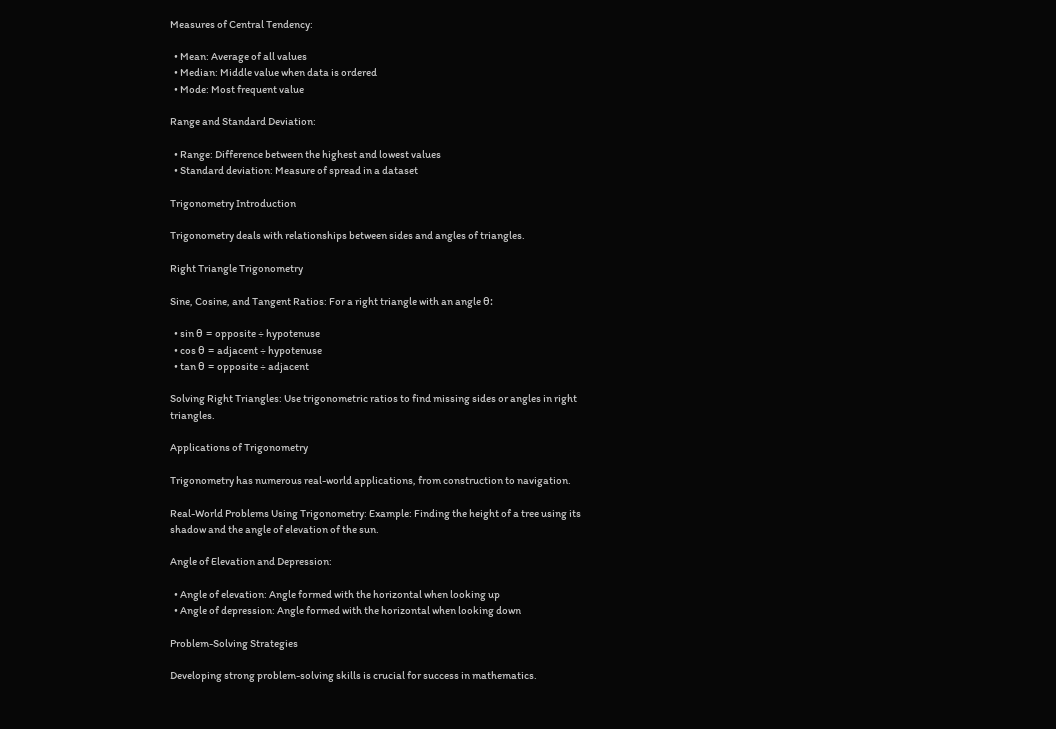Measures of Central Tendency:

  • Mean: Average of all values
  • Median: Middle value when data is ordered
  • Mode: Most frequent value

Range and Standard Deviation:

  • Range: Difference between the highest and lowest values
  • Standard deviation: Measure of spread in a dataset

Trigonometry Introduction

Trigonometry deals with relationships between sides and angles of triangles.

Right Triangle Trigonometry

Sine, Cosine, and Tangent Ratios: For a right triangle with an angle θ:

  • sin θ = opposite ÷ hypotenuse
  • cos θ = adjacent ÷ hypotenuse
  • tan θ = opposite ÷ adjacent

Solving Right Triangles: Use trigonometric ratios to find missing sides or angles in right triangles.

Applications of Trigonometry

Trigonometry has numerous real-world applications, from construction to navigation.

Real-World Problems Using Trigonometry: Example: Finding the height of a tree using its shadow and the angle of elevation of the sun.

Angle of Elevation and Depression:

  • Angle of elevation: Angle formed with the horizontal when looking up
  • Angle of depression: Angle formed with the horizontal when looking down

Problem-Solving Strategies

Developing strong problem-solving skills is crucial for success in mathematics.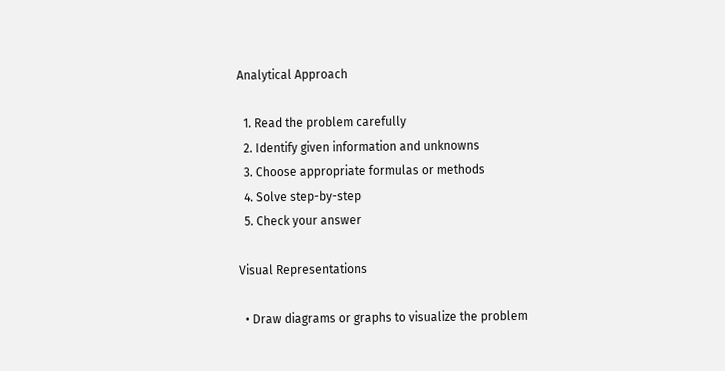Analytical Approach

  1. Read the problem carefully
  2. Identify given information and unknowns
  3. Choose appropriate formulas or methods
  4. Solve step-by-step
  5. Check your answer

Visual Representations

  • Draw diagrams or graphs to visualize the problem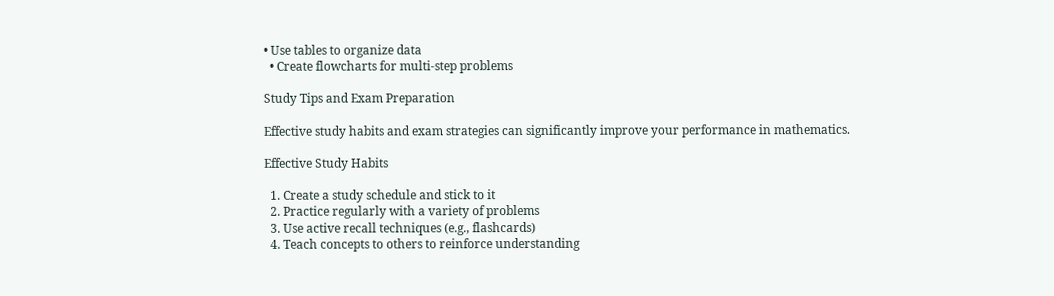• Use tables to organize data
  • Create flowcharts for multi-step problems

Study Tips and Exam Preparation

Effective study habits and exam strategies can significantly improve your performance in mathematics.

Effective Study Habits

  1. Create a study schedule and stick to it
  2. Practice regularly with a variety of problems
  3. Use active recall techniques (e.g., flashcards)
  4. Teach concepts to others to reinforce understanding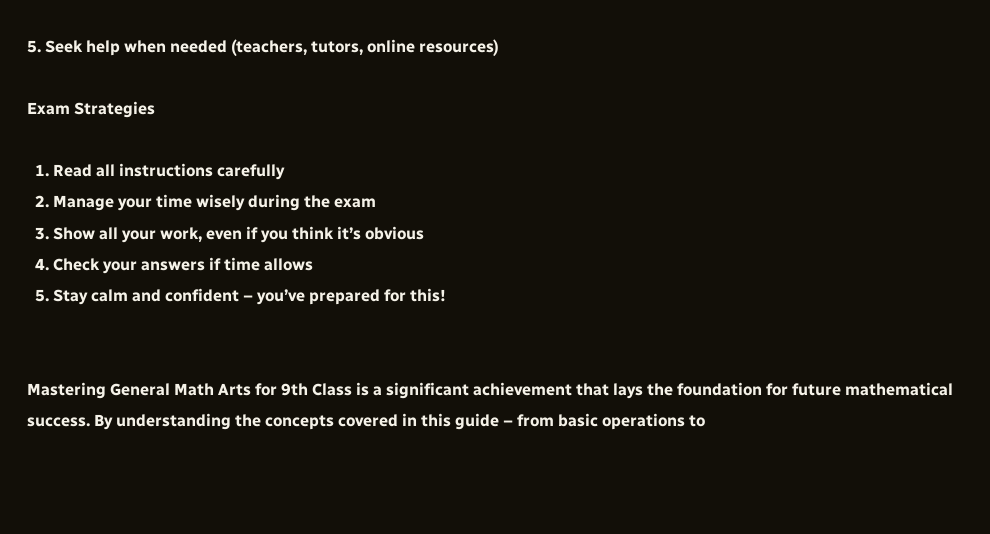5. Seek help when needed (teachers, tutors, online resources)

Exam Strategies

  1. Read all instructions carefully
  2. Manage your time wisely during the exam
  3. Show all your work, even if you think it’s obvious
  4. Check your answers if time allows
  5. Stay calm and confident – you’ve prepared for this!


Mastering General Math Arts for 9th Class is a significant achievement that lays the foundation for future mathematical success. By understanding the concepts covered in this guide – from basic operations to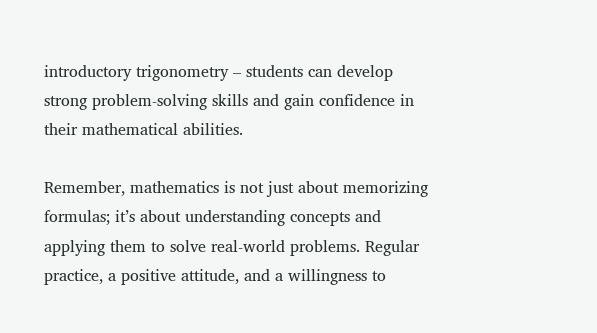introductory trigonometry – students can develop strong problem-solving skills and gain confidence in their mathematical abilities.

Remember, mathematics is not just about memorizing formulas; it’s about understanding concepts and applying them to solve real-world problems. Regular practice, a positive attitude, and a willingness to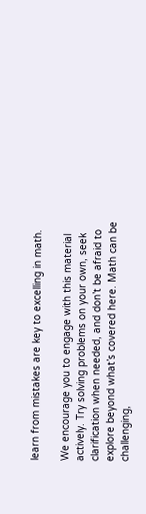learn from mistakes are key to excelling in math.

We encourage you to engage with this material actively. Try solving problems on your own, seek clarification when needed, and don’t be afraid to explore beyond what’s covered here. Math can be challenging,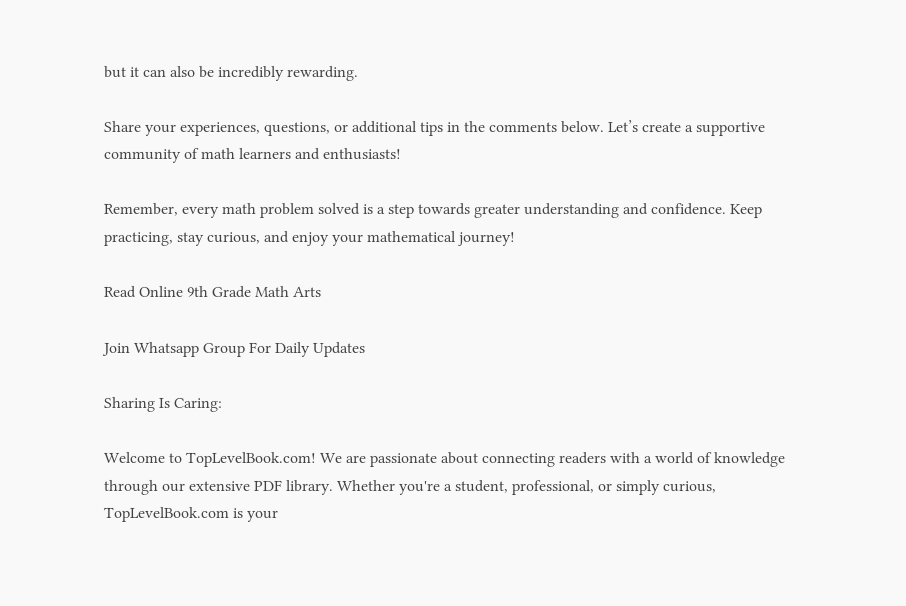but it can also be incredibly rewarding.

Share your experiences, questions, or additional tips in the comments below. Let’s create a supportive community of math learners and enthusiasts!

Remember, every math problem solved is a step towards greater understanding and confidence. Keep practicing, stay curious, and enjoy your mathematical journey!

Read Online 9th Grade Math Arts

Join Whatsapp Group For Daily Updates

Sharing Is Caring:

Welcome to TopLevelBook.com! We are passionate about connecting readers with a world of knowledge through our extensive PDF library. Whether you're a student, professional, or simply curious, TopLevelBook.com is your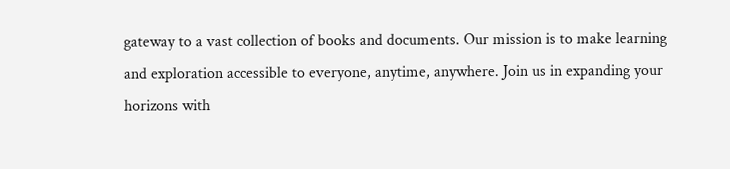gateway to a vast collection of books and documents. Our mission is to make learning and exploration accessible to everyone, anytime, anywhere. Join us in expanding your horizons with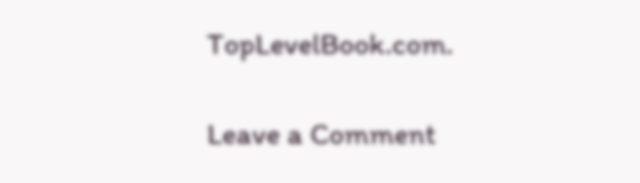TopLevelBook.com.

Leave a Comment